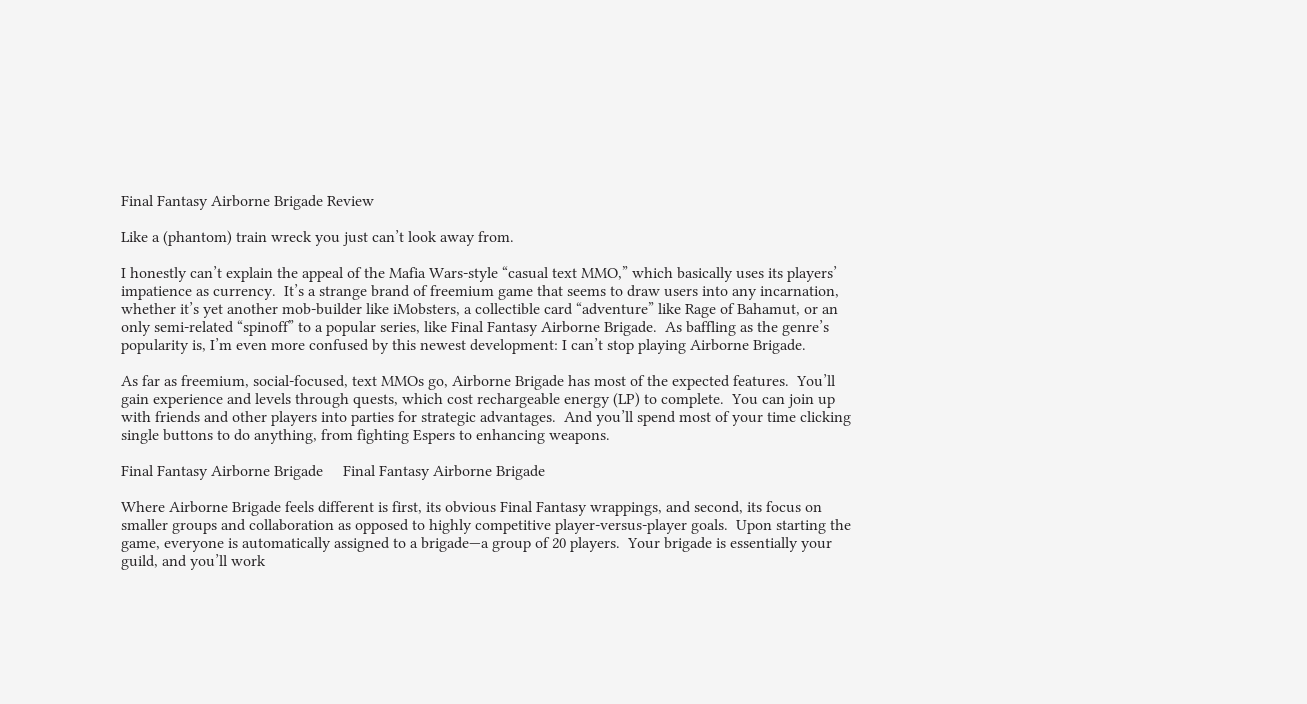Final Fantasy Airborne Brigade Review

Like a (phantom) train wreck you just can’t look away from.

I honestly can’t explain the appeal of the Mafia Wars-style “casual text MMO,” which basically uses its players’ impatience as currency.  It’s a strange brand of freemium game that seems to draw users into any incarnation, whether it’s yet another mob-builder like iMobsters, a collectible card “adventure” like Rage of Bahamut, or an only semi-related “spinoff” to a popular series, like Final Fantasy Airborne Brigade.  As baffling as the genre’s popularity is, I’m even more confused by this newest development: I can’t stop playing Airborne Brigade.

As far as freemium, social-focused, text MMOs go, Airborne Brigade has most of the expected features.  You’ll gain experience and levels through quests, which cost rechargeable energy (LP) to complete.  You can join up with friends and other players into parties for strategic advantages.  And you’ll spend most of your time clicking single buttons to do anything, from fighting Espers to enhancing weapons.

Final Fantasy Airborne Brigade     Final Fantasy Airborne Brigade

Where Airborne Brigade feels different is first, its obvious Final Fantasy wrappings, and second, its focus on smaller groups and collaboration as opposed to highly competitive player-versus-player goals.  Upon starting the game, everyone is automatically assigned to a brigade—a group of 20 players.  Your brigade is essentially your guild, and you’ll work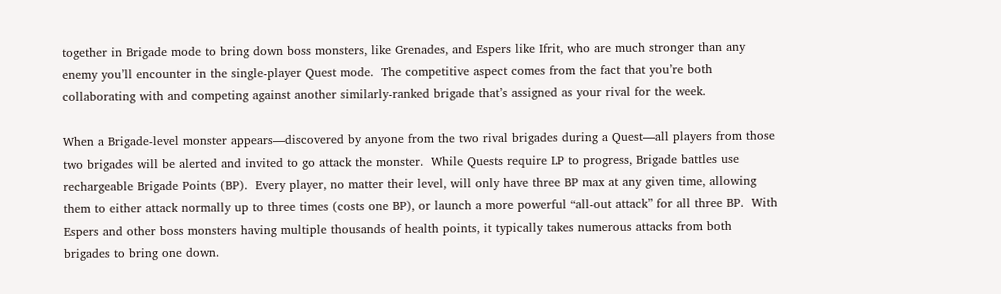together in Brigade mode to bring down boss monsters, like Grenades, and Espers like Ifrit, who are much stronger than any enemy you’ll encounter in the single-player Quest mode.  The competitive aspect comes from the fact that you’re both collaborating with and competing against another similarly-ranked brigade that’s assigned as your rival for the week.

When a Brigade-level monster appears—discovered by anyone from the two rival brigades during a Quest—all players from those two brigades will be alerted and invited to go attack the monster.  While Quests require LP to progress, Brigade battles use rechargeable Brigade Points (BP).  Every player, no matter their level, will only have three BP max at any given time, allowing them to either attack normally up to three times (costs one BP), or launch a more powerful “all-out attack” for all three BP.  With Espers and other boss monsters having multiple thousands of health points, it typically takes numerous attacks from both brigades to bring one down.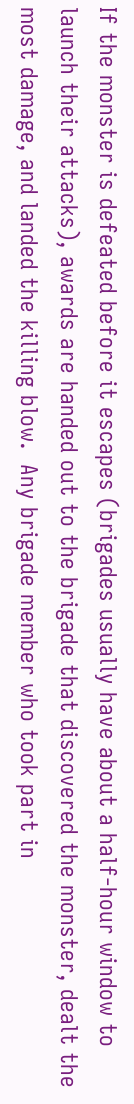If the monster is defeated before it escapes (brigades usually have about a half-hour window to launch their attacks), awards are handed out to the brigade that discovered the monster, dealt the most damage, and landed the killing blow.  Any brigade member who took part in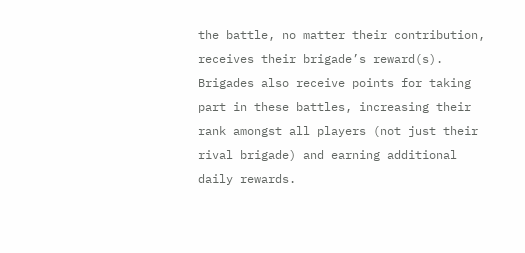the battle, no matter their contribution, receives their brigade’s reward(s).  Brigades also receive points for taking part in these battles, increasing their rank amongst all players (not just their rival brigade) and earning additional daily rewards.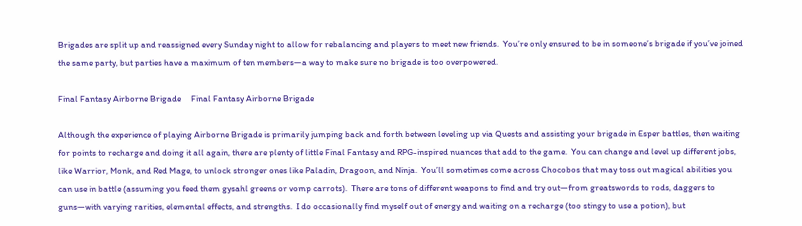Brigades are split up and reassigned every Sunday night to allow for rebalancing and players to meet new friends.  You’re only ensured to be in someone’s brigade if you’ve joined the same party, but parties have a maximum of ten members—a way to make sure no brigade is too overpowered.

Final Fantasy Airborne Brigade     Final Fantasy Airborne Brigade

Although the experience of playing Airborne Brigade is primarily jumping back and forth between leveling up via Quests and assisting your brigade in Esper battles, then waiting for points to recharge and doing it all again, there are plenty of little Final Fantasy and RPG-inspired nuances that add to the game.  You can change and level up different jobs, like Warrior, Monk, and Red Mage, to unlock stronger ones like Paladin, Dragoon, and Ninja.  You’ll sometimes come across Chocobos that may toss out magical abilities you can use in battle (assuming you feed them gysahl greens or vomp carrots).  There are tons of different weapons to find and try out—from greatswords to rods, daggers to guns—with varying rarities, elemental effects, and strengths.  I do occasionally find myself out of energy and waiting on a recharge (too stingy to use a potion), but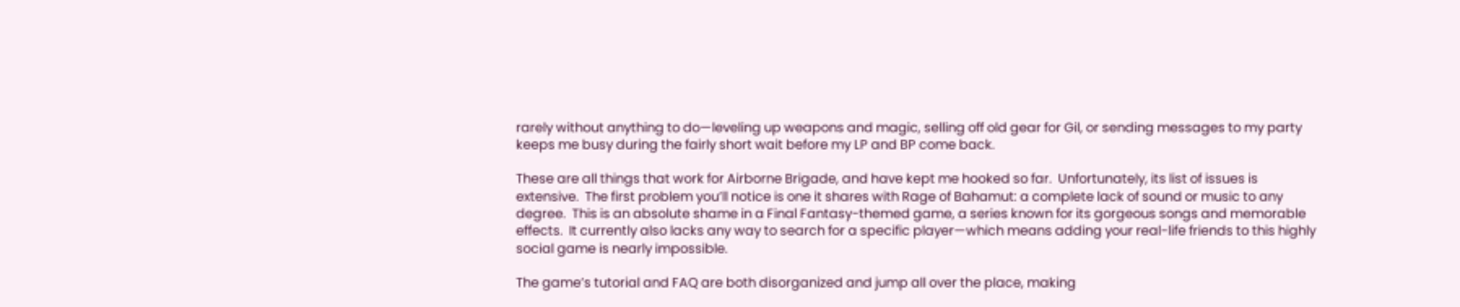rarely without anything to do—leveling up weapons and magic, selling off old gear for Gil, or sending messages to my party keeps me busy during the fairly short wait before my LP and BP come back.

These are all things that work for Airborne Brigade, and have kept me hooked so far.  Unfortunately, its list of issues is extensive.  The first problem you’ll notice is one it shares with Rage of Bahamut: a complete lack of sound or music to any degree.  This is an absolute shame in a Final Fantasy-themed game, a series known for its gorgeous songs and memorable effects.  It currently also lacks any way to search for a specific player—which means adding your real-life friends to this highly social game is nearly impossible.

The game’s tutorial and FAQ are both disorganized and jump all over the place, making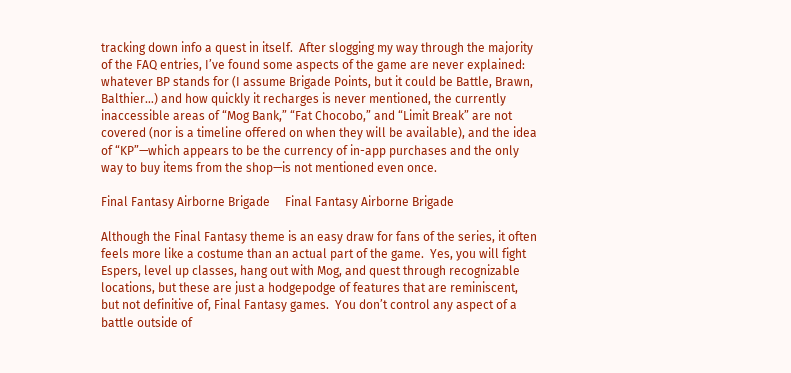tracking down info a quest in itself.  After slogging my way through the majority of the FAQ entries, I’ve found some aspects of the game are never explained: whatever BP stands for (I assume Brigade Points, but it could be Battle, Brawn, Balthier…) and how quickly it recharges is never mentioned, the currently inaccessible areas of “Mog Bank,” “Fat Chocobo,” and “Limit Break” are not covered (nor is a timeline offered on when they will be available), and the idea of “KP”—which appears to be the currency of in-app purchases and the only way to buy items from the shop—is not mentioned even once.

Final Fantasy Airborne Brigade     Final Fantasy Airborne Brigade

Although the Final Fantasy theme is an easy draw for fans of the series, it often feels more like a costume than an actual part of the game.  Yes, you will fight Espers, level up classes, hang out with Mog, and quest through recognizable locations, but these are just a hodgepodge of features that are reminiscent, but not definitive of, Final Fantasy games.  You don’t control any aspect of a battle outside of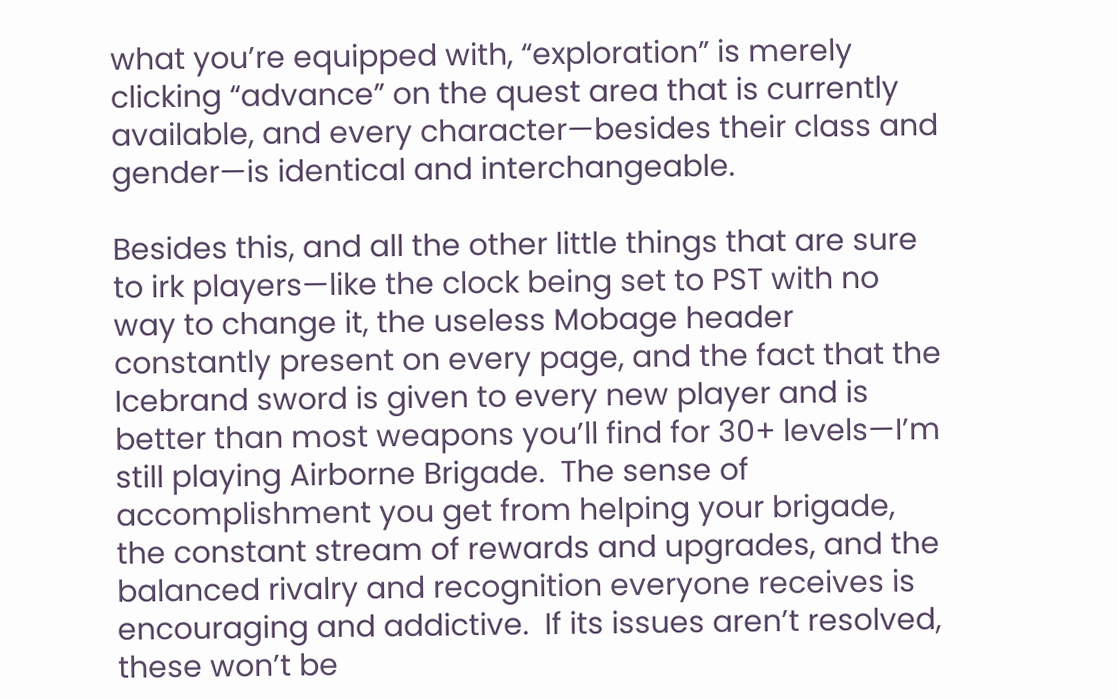what you’re equipped with, “exploration” is merely clicking “advance” on the quest area that is currently available, and every character—besides their class and gender—is identical and interchangeable.

Besides this, and all the other little things that are sure to irk players—like the clock being set to PST with no way to change it, the useless Mobage header constantly present on every page, and the fact that the Icebrand sword is given to every new player and is better than most weapons you’ll find for 30+ levels—I’m still playing Airborne Brigade.  The sense of accomplishment you get from helping your brigade, the constant stream of rewards and upgrades, and the balanced rivalry and recognition everyone receives is encouraging and addictive.  If its issues aren’t resolved, these won’t be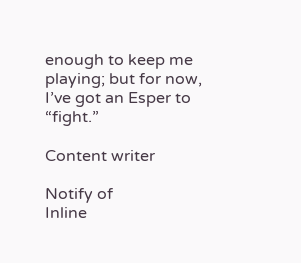enough to keep me playing; but for now, I’ve got an Esper to “fight.”

Content writer

Notify of
Inline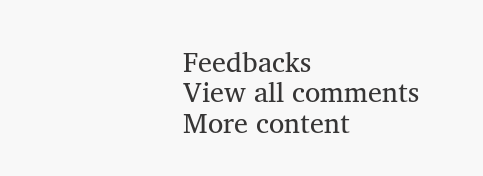Feedbacks
View all comments
More content